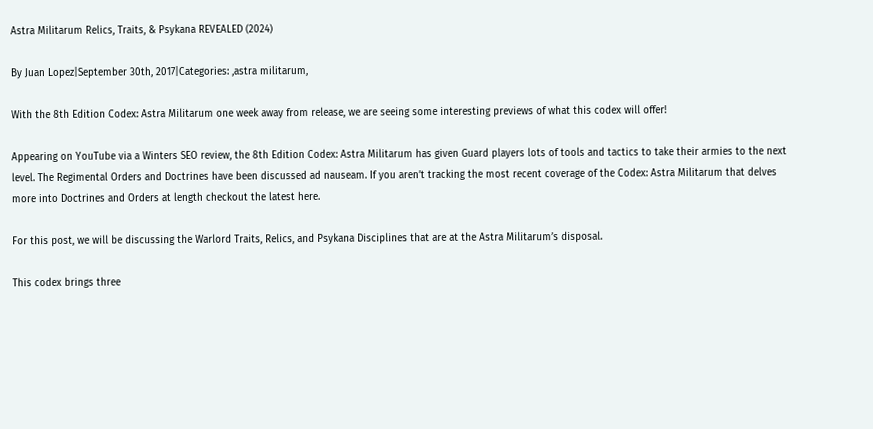Astra Militarum Relics, Traits, & Psykana REVEALED (2024)

By Juan Lopez|September 30th, 2017|Categories: ,astra militarum,

With the 8th Edition Codex: Astra Militarum one week away from release, we are seeing some interesting previews of what this codex will offer!

Appearing on YouTube via a Winters SEO review, the 8th Edition Codex: Astra Militarum has given Guard players lots of tools and tactics to take their armies to the next level. The Regimental Orders and Doctrines have been discussed ad nauseam. If you aren’t tracking the most recent coverage of the Codex: Astra Militarum that delves more into Doctrines and Orders at length checkout the latest here.

For this post, we will be discussing the Warlord Traits, Relics, and Psykana Disciplines that are at the Astra Militarum’s disposal.

This codex brings three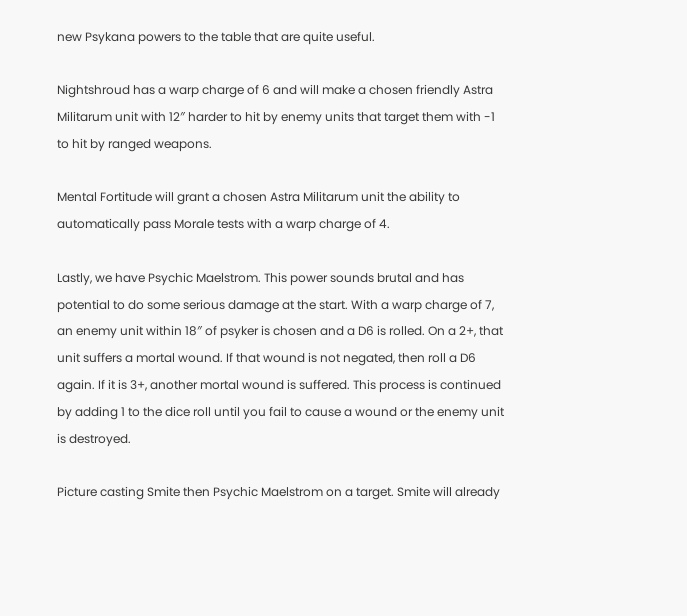new Psykana powers to the table that are quite useful.

Nightshroud has a warp charge of 6 and will make a chosen friendly Astra Militarum unit with 12″ harder to hit by enemy units that target them with -1 to hit by ranged weapons.

Mental Fortitude will grant a chosen Astra Militarum unit the ability to automatically pass Morale tests with a warp charge of 4.

Lastly, we have Psychic Maelstrom. This power sounds brutal and has potential to do some serious damage at the start. With a warp charge of 7, an enemy unit within 18″ of psyker is chosen and a D6 is rolled. On a 2+, that unit suffers a mortal wound. If that wound is not negated, then roll a D6 again. If it is 3+, another mortal wound is suffered. This process is continued by adding 1 to the dice roll until you fail to cause a wound or the enemy unit is destroyed.

Picture casting Smite then Psychic Maelstrom on a target. Smite will already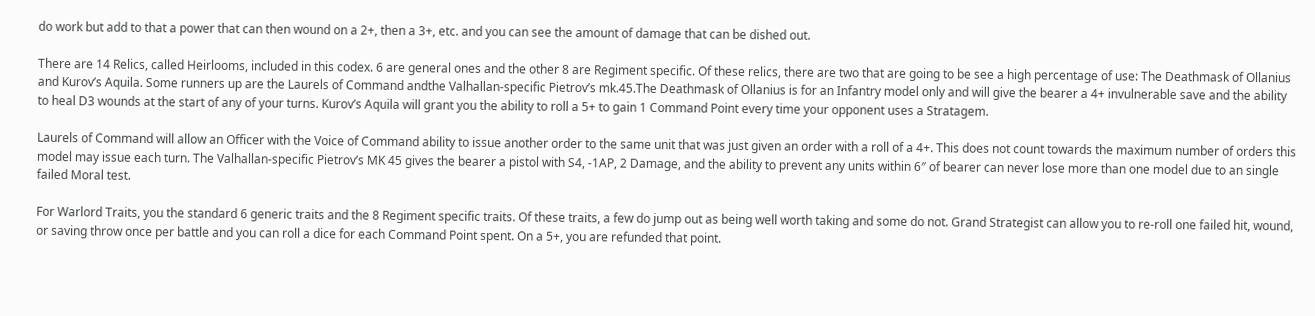do work but add to that a power that can then wound on a 2+, then a 3+, etc. and you can see the amount of damage that can be dished out.

There are 14 Relics, called Heirlooms, included in this codex. 6 are general ones and the other 8 are Regiment specific. Of these relics, there are two that are going to be see a high percentage of use: The Deathmask of Ollanius and Kurov’s Aquila. Some runners up are the Laurels of Command andthe Valhallan-specific Pietrov’s mk.45.The Deathmask of Ollanius is for an Infantry model only and will give the bearer a 4+ invulnerable save and the ability to heal D3 wounds at the start of any of your turns. Kurov’s Aquila will grant you the ability to roll a 5+ to gain 1 Command Point every time your opponent uses a Stratagem.

Laurels of Command will allow an Officer with the Voice of Command ability to issue another order to the same unit that was just given an order with a roll of a 4+. This does not count towards the maximum number of orders this model may issue each turn. The Valhallan-specific Pietrov’s MK 45 gives the bearer a pistol with S4, -1AP, 2 Damage, and the ability to prevent any units within 6″ of bearer can never lose more than one model due to an single failed Moral test.

For Warlord Traits, you the standard 6 generic traits and the 8 Regiment specific traits. Of these traits, a few do jump out as being well worth taking and some do not. Grand Strategist can allow you to re-roll one failed hit, wound, or saving throw once per battle and you can roll a dice for each Command Point spent. On a 5+, you are refunded that point.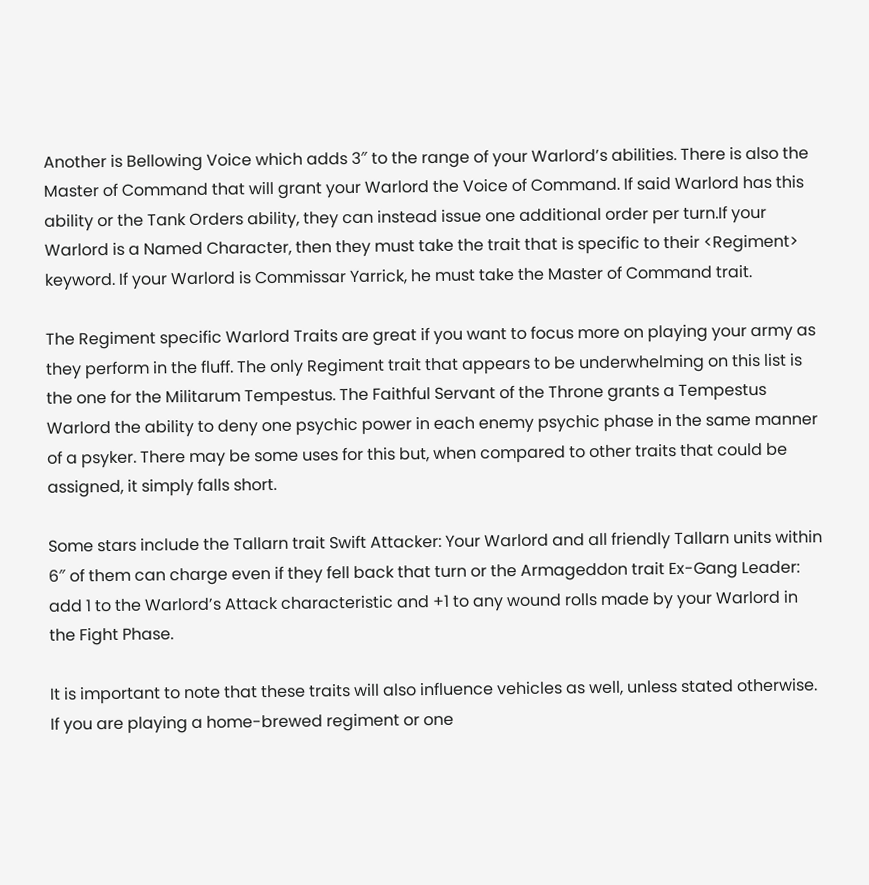Another is Bellowing Voice which adds 3″ to the range of your Warlord’s abilities. There is also the Master of Command that will grant your Warlord the Voice of Command. If said Warlord has this ability or the Tank Orders ability, they can instead issue one additional order per turn.If your Warlord is a Named Character, then they must take the trait that is specific to their <Regiment> keyword. If your Warlord is Commissar Yarrick, he must take the Master of Command trait.

The Regiment specific Warlord Traits are great if you want to focus more on playing your army as they perform in the fluff. The only Regiment trait that appears to be underwhelming on this list is the one for the Militarum Tempestus. The Faithful Servant of the Throne grants a Tempestus Warlord the ability to deny one psychic power in each enemy psychic phase in the same manner of a psyker. There may be some uses for this but, when compared to other traits that could be assigned, it simply falls short.

Some stars include the Tallarn trait Swift Attacker: Your Warlord and all friendly Tallarn units within 6″ of them can charge even if they fell back that turn or the Armageddon trait Ex-Gang Leader: add 1 to the Warlord’s Attack characteristic and +1 to any wound rolls made by your Warlord in the Fight Phase.

It is important to note that these traits will also influence vehicles as well, unless stated otherwise. If you are playing a home-brewed regiment or one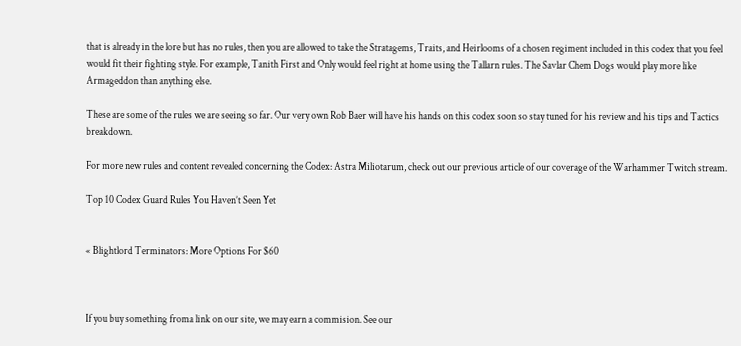that is already in the lore but has no rules, then you are allowed to take the Stratagems, Traits, and Heirlooms of a chosen regiment included in this codex that you feel would fit their fighting style. For example, Tanith First and Only would feel right at home using the Tallarn rules. The Savlar Chem Dogs would play more like Armageddon than anything else.

These are some of the rules we are seeing so far. Our very own Rob Baer will have his hands on this codex soon so stay tuned for his review and his tips and Tactics breakdown.

For more new rules and content revealed concerning the Codex: Astra Miliotarum, check out our previous article of our coverage of the Warhammer Twitch stream.

Top 10 Codex Guard Rules You Haven’t Seen Yet


« Blightlord Terminators: More Options For $60



If you buy something froma link on our site, we may earn a commision. See our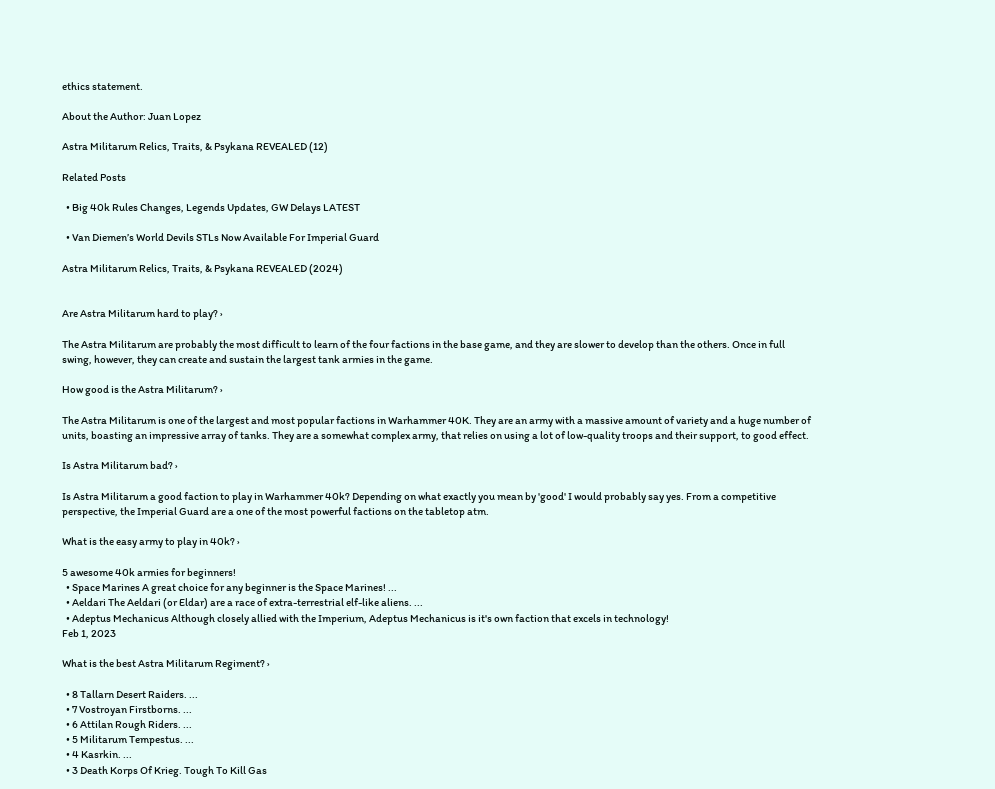ethics statement.

About the Author: Juan Lopez

Astra Militarum Relics, Traits, & Psykana REVEALED (12)

Related Posts

  • Big 40k Rules Changes, Legends Updates, GW Delays LATEST

  • Van Diemen’s World Devils STLs Now Available For Imperial Guard

Astra Militarum Relics, Traits, & Psykana REVEALED (2024)


Are Astra Militarum hard to play? ›

The Astra Militarum are probably the most difficult to learn of the four factions in the base game, and they are slower to develop than the others. Once in full swing, however, they can create and sustain the largest tank armies in the game.

How good is the Astra Militarum? ›

The Astra Militarum is one of the largest and most popular factions in Warhammer 40K. They are an army with a massive amount of variety and a huge number of units, boasting an impressive array of tanks. They are a somewhat complex army, that relies on using a lot of low-quality troops and their support, to good effect.

Is Astra Militarum bad? ›

Is Astra Militarum a good faction to play in Warhammer 40k? Depending on what exactly you mean by 'good' I would probably say yes. From a competitive perspective, the Imperial Guard are a one of the most powerful factions on the tabletop atm.

What is the easy army to play in 40k? ›

5 awesome 40k armies for beginners!
  • Space Marines A great choice for any beginner is the Space Marines! ...
  • Aeldari The Aeldari (or Eldar) are a race of extra-terrestrial elf-like aliens. ...
  • Adeptus Mechanicus Although closely allied with the Imperium, Adeptus Mechanicus is it's own faction that excels in technology!
Feb 1, 2023

What is the best Astra Militarum Regiment? ›

  • 8 Tallarn Desert Raiders. ...
  • 7 Vostroyan Firstborns. ...
  • 6 Attilan Rough Riders. ...
  • 5 Militarum Tempestus. ...
  • 4 Kasrkin. ...
  • 3 Death Korps Of Krieg. Tough To Kill Gas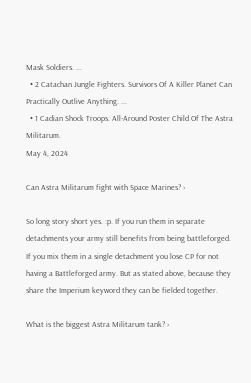Mask Soldiers. ...
  • 2 Catachan Jungle Fighters. Survivors Of A Killer Planet Can Practically Outlive Anything. ...
  • 1 Cadian Shock Troops. All-Around Poster Child Of The Astra Militarum.
May 4, 2024

Can Astra Militarum fight with Space Marines? ›

So long story short yes. :p. If you run them in separate detachments your army still benefits from being battleforged. If you mix them in a single detachment you lose CP for not having a Battleforged army. But as stated above, because they share the Imperium keyword they can be fielded together.

What is the biggest Astra Militarum tank? ›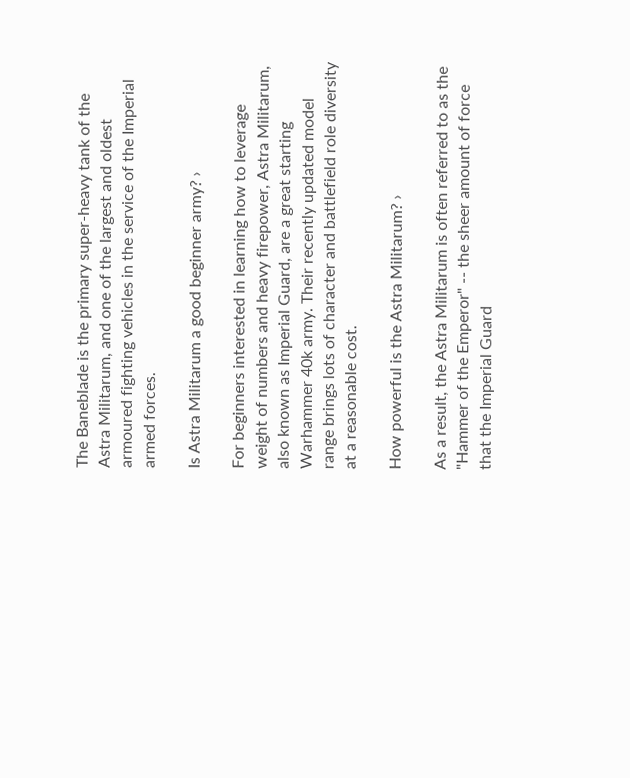The Baneblade is the primary super-heavy tank of the Astra Militarum, and one of the largest and oldest armoured fighting vehicles in the service of the Imperial armed forces.

Is Astra Militarum a good beginner army? ›

For beginners interested in learning how to leverage weight of numbers and heavy firepower, Astra Militarum, also known as Imperial Guard, are a great starting Warhammer 40k army. Their recently updated model range brings lots of character and battlefield role diversity at a reasonable cost.

How powerful is the Astra Militarum? ›

As a result, the Astra Militarum is often referred to as the "Hammer of the Emperor" -- the sheer amount of force that the Imperial Guard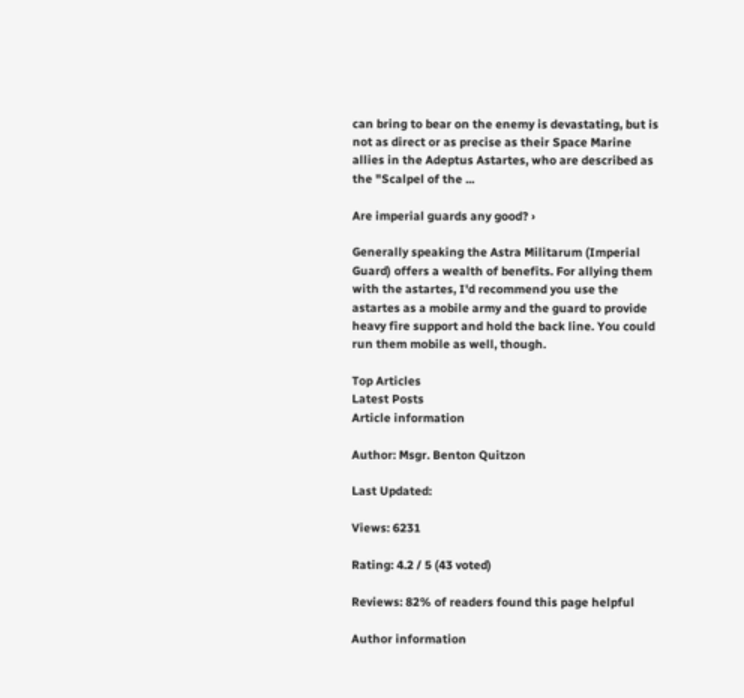can bring to bear on the enemy is devastating, but is not as direct or as precise as their Space Marine allies in the Adeptus Astartes, who are described as the "Scalpel of the ...

Are imperial guards any good? ›

Generally speaking the Astra Militarum (Imperial Guard) offers a wealth of benefits. For allying them with the astartes, I'd recommend you use the astartes as a mobile army and the guard to provide heavy fire support and hold the back line. You could run them mobile as well, though.

Top Articles
Latest Posts
Article information

Author: Msgr. Benton Quitzon

Last Updated:

Views: 6231

Rating: 4.2 / 5 (43 voted)

Reviews: 82% of readers found this page helpful

Author information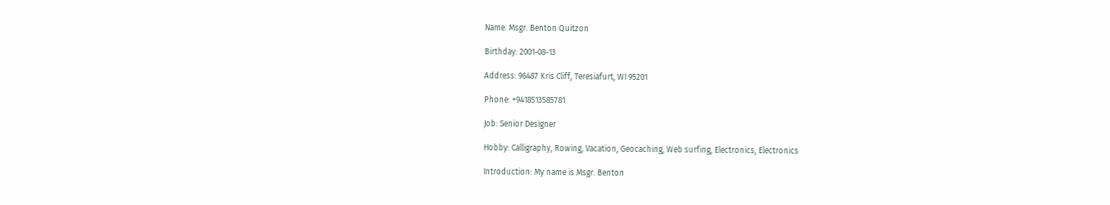Name: Msgr. Benton Quitzon

Birthday: 2001-08-13

Address: 96487 Kris Cliff, Teresiafurt, WI 95201

Phone: +9418513585781

Job: Senior Designer

Hobby: Calligraphy, Rowing, Vacation, Geocaching, Web surfing, Electronics, Electronics

Introduction: My name is Msgr. Benton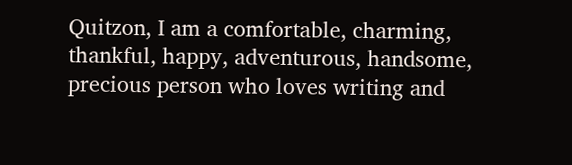Quitzon, I am a comfortable, charming, thankful, happy, adventurous, handsome, precious person who loves writing and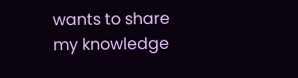wants to share my knowledge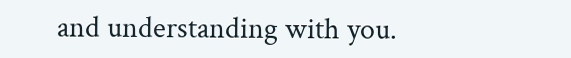and understanding with you.